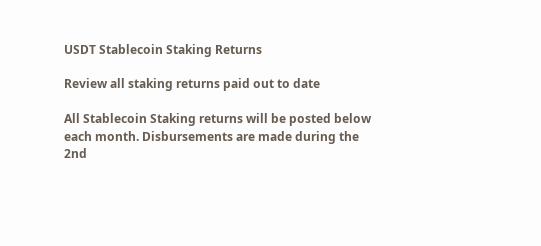USDT Stablecoin Staking Returns

Review all staking returns paid out to date

All Stablecoin Staking returns will be posted below each month. Disbursements are made during the 2nd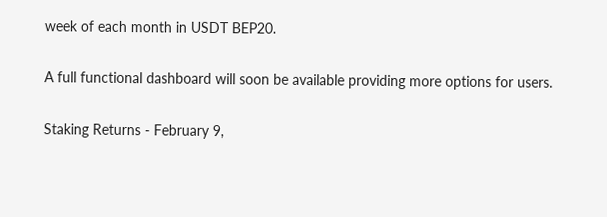week of each month in USDT BEP20.

A full functional dashboard will soon be available providing more options for users.

Staking Returns - February 9,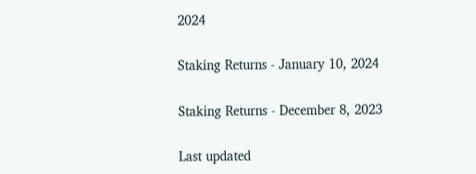2024

Staking Returns - January 10, 2024

Staking Returns - December 8, 2023

Last updated